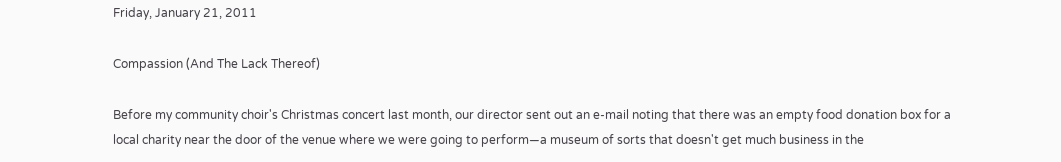Friday, January 21, 2011

Compassion (And The Lack Thereof)

Before my community choir's Christmas concert last month, our director sent out an e-mail noting that there was an empty food donation box for a local charity near the door of the venue where we were going to perform—a museum of sorts that doesn't get much business in the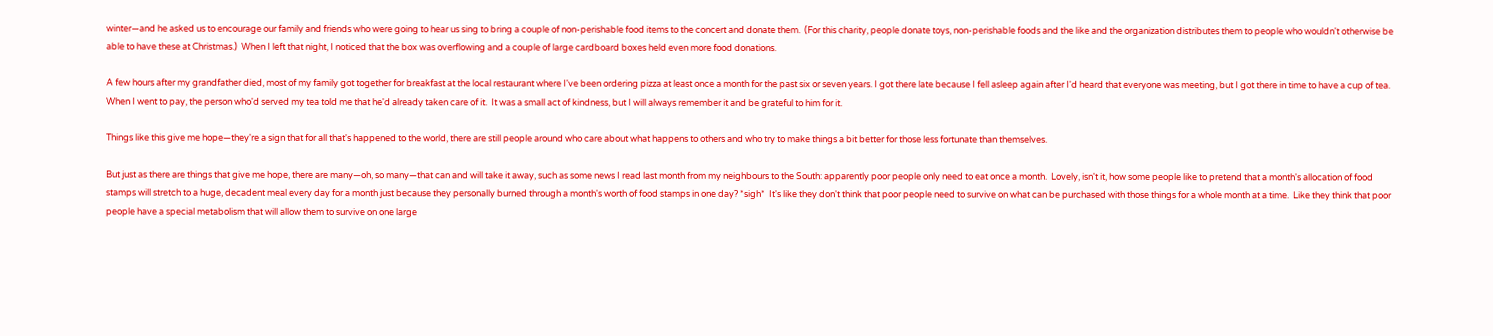winter—and he asked us to encourage our family and friends who were going to hear us sing to bring a couple of non-perishable food items to the concert and donate them.  (For this charity, people donate toys, non-perishable foods and the like and the organization distributes them to people who wouldn't otherwise be able to have these at Christmas.)  When I left that night, I noticed that the box was overflowing and a couple of large cardboard boxes held even more food donations.

A few hours after my grandfather died, most of my family got together for breakfast at the local restaurant where I've been ordering pizza at least once a month for the past six or seven years. I got there late because I fell asleep again after I'd heard that everyone was meeting, but I got there in time to have a cup of tea.  When I went to pay, the person who'd served my tea told me that he'd already taken care of it.  It was a small act of kindness, but I will always remember it and be grateful to him for it.

Things like this give me hope—they're a sign that for all that's happened to the world, there are still people around who care about what happens to others and who try to make things a bit better for those less fortunate than themselves.

But just as there are things that give me hope, there are many—oh, so many—that can and will take it away, such as some news I read last month from my neighbours to the South: apparently poor people only need to eat once a month.  Lovely, isn't it, how some people like to pretend that a month's allocation of food stamps will stretch to a huge, decadent meal every day for a month just because they personally burned through a month's worth of food stamps in one day? *sigh*  It's like they don't think that poor people need to survive on what can be purchased with those things for a whole month at a time.  Like they think that poor people have a special metabolism that will allow them to survive on one large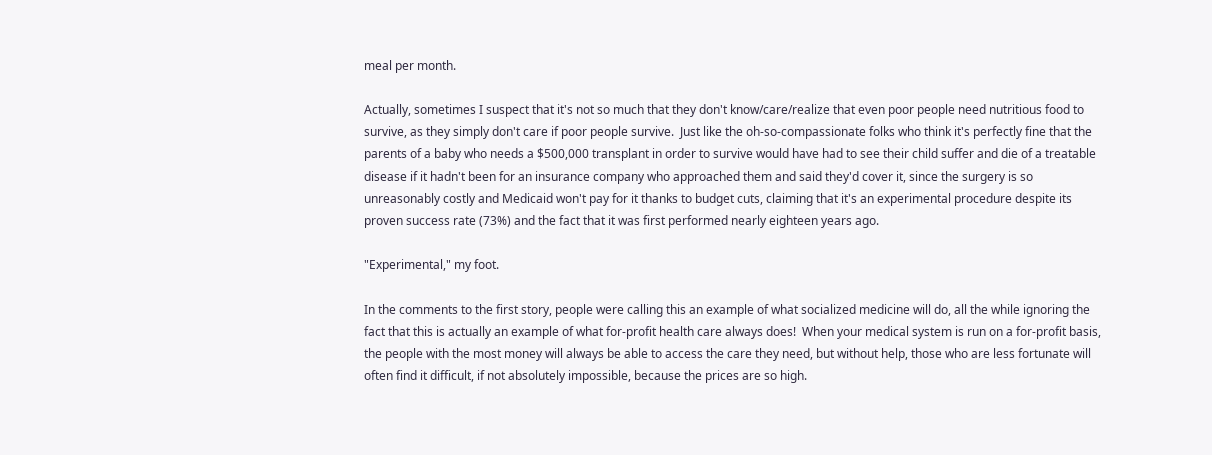meal per month.

Actually, sometimes I suspect that it's not so much that they don't know/care/realize that even poor people need nutritious food to survive, as they simply don't care if poor people survive.  Just like the oh-so-compassionate folks who think it's perfectly fine that the parents of a baby who needs a $500,000 transplant in order to survive would have had to see their child suffer and die of a treatable disease if it hadn't been for an insurance company who approached them and said they'd cover it, since the surgery is so unreasonably costly and Medicaid won't pay for it thanks to budget cuts, claiming that it's an experimental procedure despite its proven success rate (73%) and the fact that it was first performed nearly eighteen years ago.

"Experimental," my foot.

In the comments to the first story, people were calling this an example of what socialized medicine will do, all the while ignoring the fact that this is actually an example of what for-profit health care always does!  When your medical system is run on a for-profit basis, the people with the most money will always be able to access the care they need, but without help, those who are less fortunate will often find it difficult, if not absolutely impossible, because the prices are so high.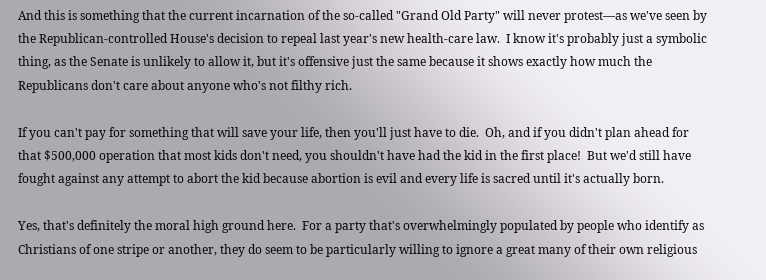And this is something that the current incarnation of the so-called "Grand Old Party" will never protest—as we've seen by the Republican-controlled House's decision to repeal last year's new health-care law.  I know it's probably just a symbolic thing, as the Senate is unlikely to allow it, but it's offensive just the same because it shows exactly how much the Republicans don't care about anyone who's not filthy rich.

If you can't pay for something that will save your life, then you'll just have to die.  Oh, and if you didn't plan ahead for that $500,000 operation that most kids don't need, you shouldn't have had the kid in the first place!  But we'd still have fought against any attempt to abort the kid because abortion is evil and every life is sacred until it's actually born.

Yes, that's definitely the moral high ground here.  For a party that's overwhelmingly populated by people who identify as Christians of one stripe or another, they do seem to be particularly willing to ignore a great many of their own religious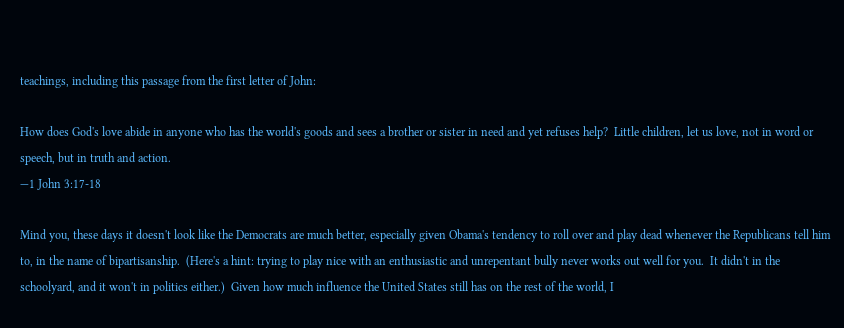teachings, including this passage from the first letter of John:

How does God's love abide in anyone who has the world's goods and sees a brother or sister in need and yet refuses help?  Little children, let us love, not in word or speech, but in truth and action.
—1 John 3:17-18

Mind you, these days it doesn't look like the Democrats are much better, especially given Obama's tendency to roll over and play dead whenever the Republicans tell him to, in the name of bipartisanship.  (Here's a hint: trying to play nice with an enthusiastic and unrepentant bully never works out well for you.  It didn't in the schoolyard, and it won't in politics either.)  Given how much influence the United States still has on the rest of the world, I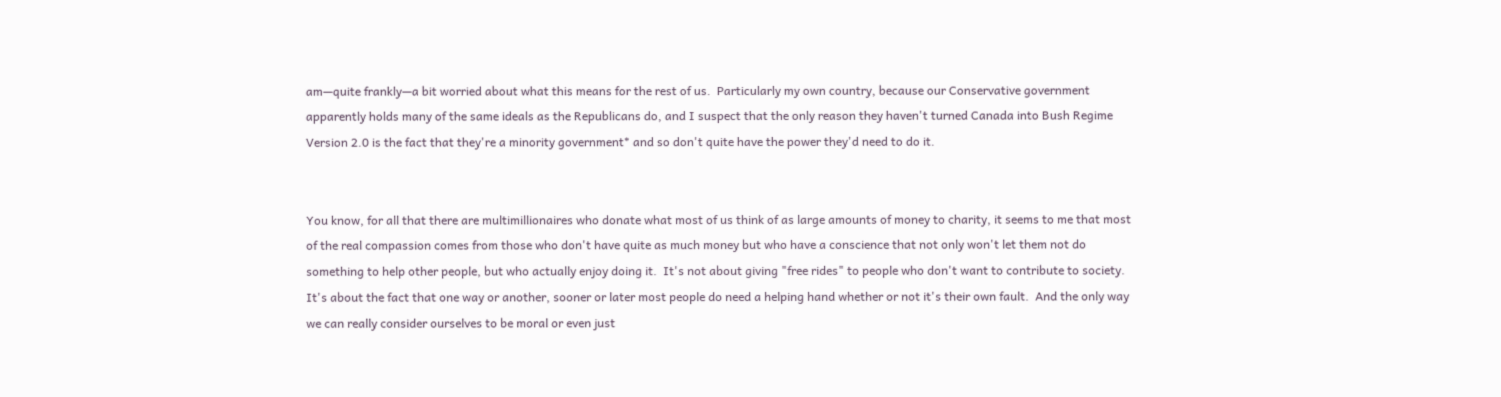am—quite frankly—a bit worried about what this means for the rest of us.  Particularly my own country, because our Conservative government apparently holds many of the same ideals as the Republicans do, and I suspect that the only reason they haven't turned Canada into Bush Regime Version 2.0 is the fact that they're a minority government* and so don't quite have the power they'd need to do it.


You know, for all that there are multimillionaires who donate what most of us think of as large amounts of money to charity, it seems to me that most of the real compassion comes from those who don't have quite as much money but who have a conscience that not only won't let them not do something to help other people, but who actually enjoy doing it.  It's not about giving "free rides" to people who don't want to contribute to society.  It's about the fact that one way or another, sooner or later most people do need a helping hand whether or not it's their own fault.  And the only way we can really consider ourselves to be moral or even just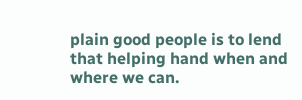plain good people is to lend that helping hand when and where we can.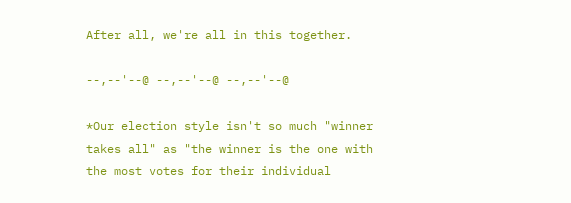After all, we're all in this together.

--,--'--@ --,--'--@ --,--'--@

*Our election style isn't so much "winner takes all" as "the winner is the one with the most votes for their individual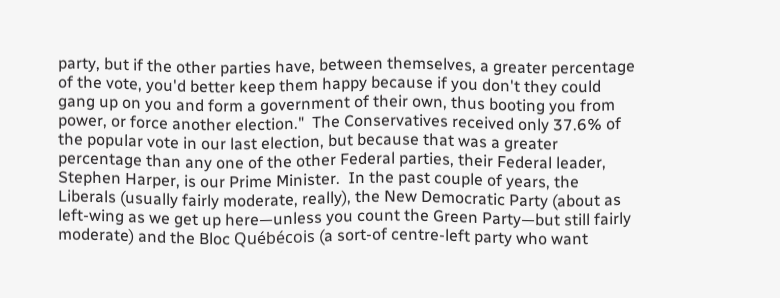party, but if the other parties have, between themselves, a greater percentage of the vote, you'd better keep them happy because if you don't they could gang up on you and form a government of their own, thus booting you from power, or force another election."  The Conservatives received only 37.6% of the popular vote in our last election, but because that was a greater percentage than any one of the other Federal parties, their Federal leader, Stephen Harper, is our Prime Minister.  In the past couple of years, the Liberals (usually fairly moderate, really), the New Democratic Party (about as left-wing as we get up here—unless you count the Green Party—but still fairly moderate) and the Bloc Québécois (a sort-of centre-left party who want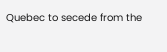Quebec to secede from the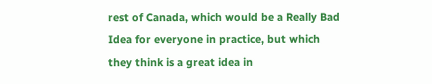rest of Canada, which would be a Really Bad Idea for everyone in practice, but which they think is a great idea in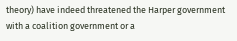theory) have indeed threatened the Harper government with a coalition government or a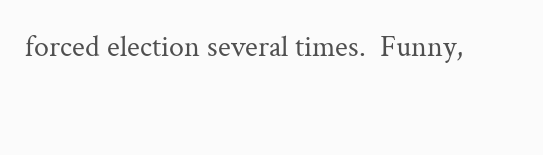forced election several times.  Funny,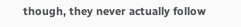though, they never actually follow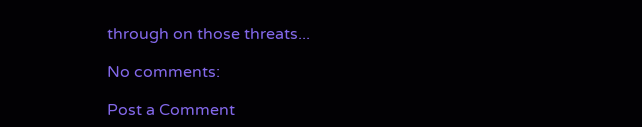through on those threats...

No comments:

Post a Comment